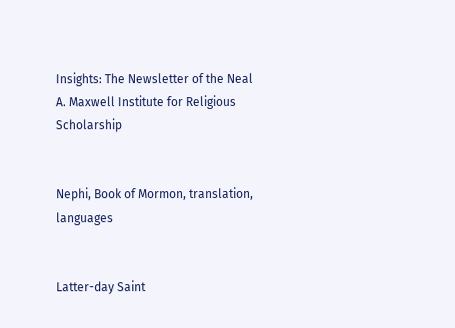Insights: The Newsletter of the Neal A. Maxwell Institute for Religious Scholarship


Nephi, Book of Mormon, translation, languages


Latter-day Saint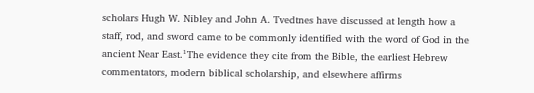scholars Hugh W. Nibley and John A. Tvedtnes have discussed at length how a staff, rod, and sword came to be commonly identified with the word of God in the ancient Near East.¹The evidence they cite from the Bible, the earliest Hebrew commentators, modern biblical scholarship, and elsewhere affirms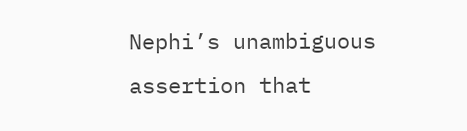Nephi’s unambiguous assertion that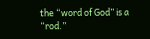the “word of God” is a “rod.”